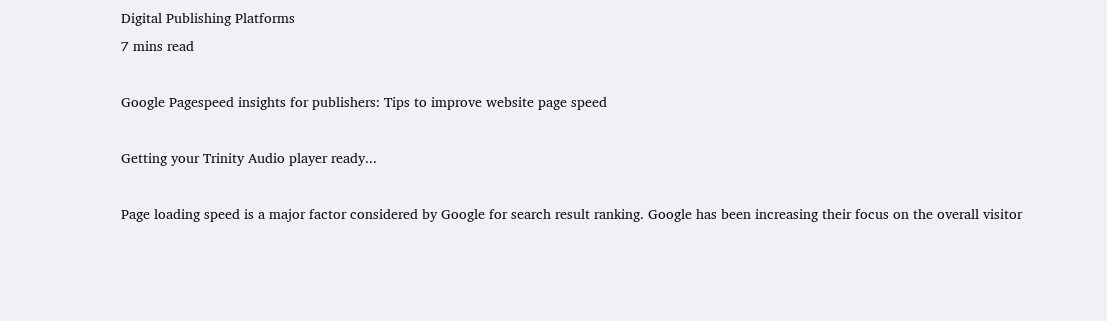Digital Publishing Platforms
7 mins read

Google Pagespeed insights for publishers: Tips to improve website page speed

Getting your Trinity Audio player ready...

Page loading speed is a major factor considered by Google for search result ranking. Google has been increasing their focus on the overall visitor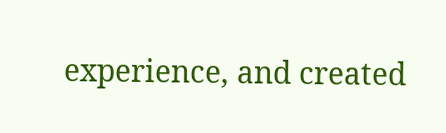experience, and created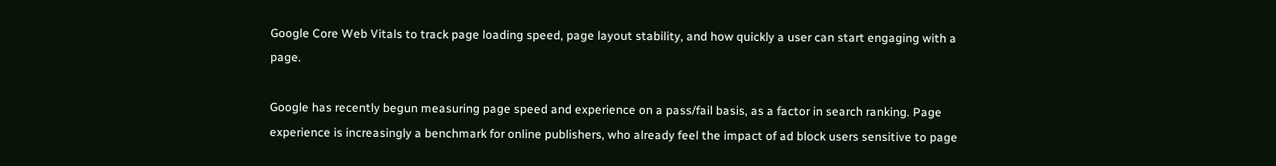Google Core Web Vitals to track page loading speed, page layout stability, and how quickly a user can start engaging with a page.

Google has recently begun measuring page speed and experience on a pass/fail basis, as a factor in search ranking. Page experience is increasingly a benchmark for online publishers, who already feel the impact of ad block users sensitive to page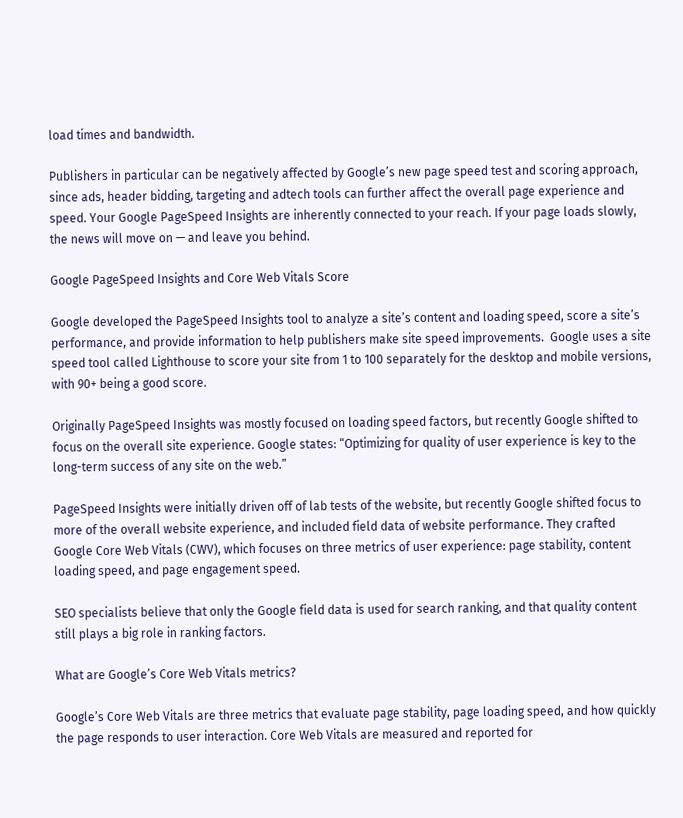load times and bandwidth.

Publishers in particular can be negatively affected by Google’s new page speed test and scoring approach, since ads, header bidding, targeting and adtech tools can further affect the overall page experience and speed. Your Google PageSpeed Insights are inherently connected to your reach. If your page loads slowly, the news will move on — and leave you behind.

Google PageSpeed Insights and Core Web Vitals Score

Google developed the PageSpeed Insights tool to analyze a site’s content and loading speed, score a site’s performance, and provide information to help publishers make site speed improvements.  Google uses a site speed tool called Lighthouse to score your site from 1 to 100 separately for the desktop and mobile versions, with 90+ being a good score.

Originally PageSpeed Insights was mostly focused on loading speed factors, but recently Google shifted to focus on the overall site experience. Google states: “Optimizing for quality of user experience is key to the long-term success of any site on the web.”

PageSpeed Insights were initially driven off of lab tests of the website, but recently Google shifted focus to more of the overall website experience, and included field data of website performance. They crafted Google Core Web Vitals (CWV), which focuses on three metrics of user experience: page stability, content loading speed, and page engagement speed.

SEO specialists believe that only the Google field data is used for search ranking, and that quality content still plays a big role in ranking factors.

What are Google’s Core Web Vitals metrics?

Google’s Core Web Vitals are three metrics that evaluate page stability, page loading speed, and how quickly the page responds to user interaction. Core Web Vitals are measured and reported for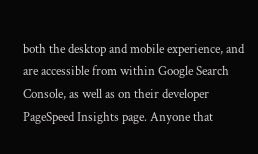both the desktop and mobile experience, and are accessible from within Google Search Console, as well as on their developer PageSpeed Insights page. Anyone that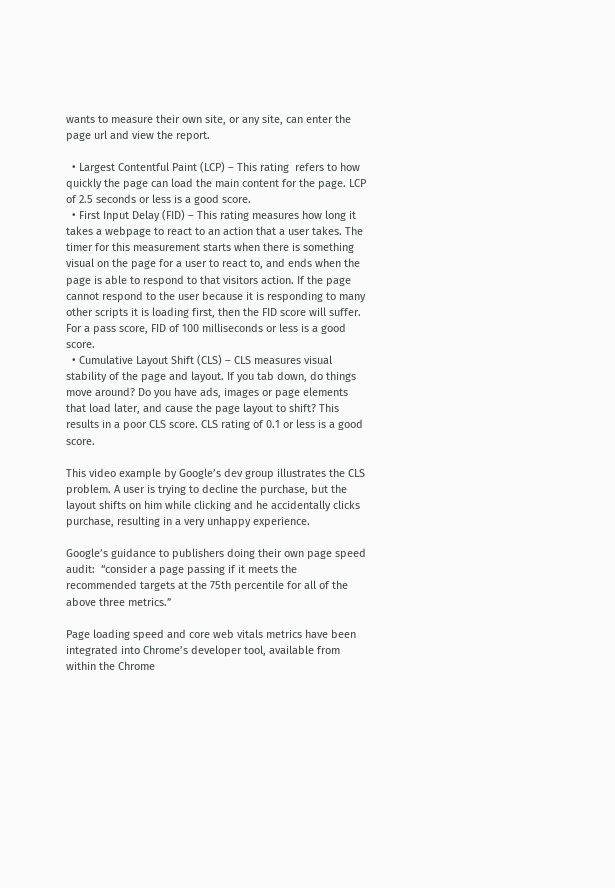wants to measure their own site, or any site, can enter the page url and view the report.

  • Largest Contentful Paint (LCP) – This rating  refers to how quickly the page can load the main content for the page. LCP of 2.5 seconds or less is a good score.
  • First Input Delay (FID) – This rating measures how long it takes a webpage to react to an action that a user takes. The timer for this measurement starts when there is something visual on the page for a user to react to, and ends when the page is able to respond to that visitors action. If the page cannot respond to the user because it is responding to many other scripts it is loading first, then the FID score will suffer. For a pass score, FID of 100 milliseconds or less is a good score.
  • Cumulative Layout Shift (CLS) – CLS measures visual stability of the page and layout. If you tab down, do things move around? Do you have ads, images or page elements that load later, and cause the page layout to shift? This results in a poor CLS score. CLS rating of 0.1 or less is a good score.

This video example by Google’s dev group illustrates the CLS problem. A user is trying to decline the purchase, but the layout shifts on him while clicking and he accidentally clicks purchase, resulting in a very unhappy experience.

Google’s guidance to publishers doing their own page speed audit:  “consider a page passing if it meets the recommended targets at the 75th percentile for all of the above three metrics.”

Page loading speed and core web vitals metrics have been integrated into Chrome’s developer tool, available from within the Chrome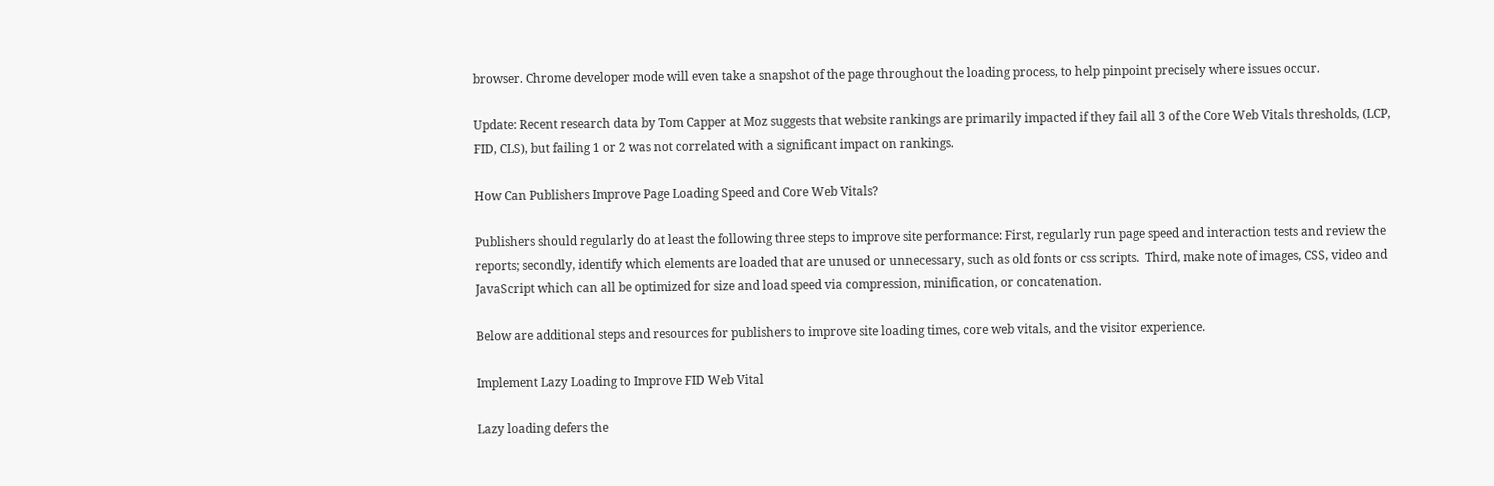browser. Chrome developer mode will even take a snapshot of the page throughout the loading process, to help pinpoint precisely where issues occur.

Update: Recent research data by Tom Capper at Moz suggests that website rankings are primarily impacted if they fail all 3 of the Core Web Vitals thresholds, (LCP, FID, CLS), but failing 1 or 2 was not correlated with a significant impact on rankings.

How Can Publishers Improve Page Loading Speed and Core Web Vitals?

Publishers should regularly do at least the following three steps to improve site performance: First, regularly run page speed and interaction tests and review the reports; secondly, identify which elements are loaded that are unused or unnecessary, such as old fonts or css scripts.  Third, make note of images, CSS, video and JavaScript which can all be optimized for size and load speed via compression, minification, or concatenation.

Below are additional steps and resources for publishers to improve site loading times, core web vitals, and the visitor experience.

Implement Lazy Loading to Improve FID Web Vital

Lazy loading defers the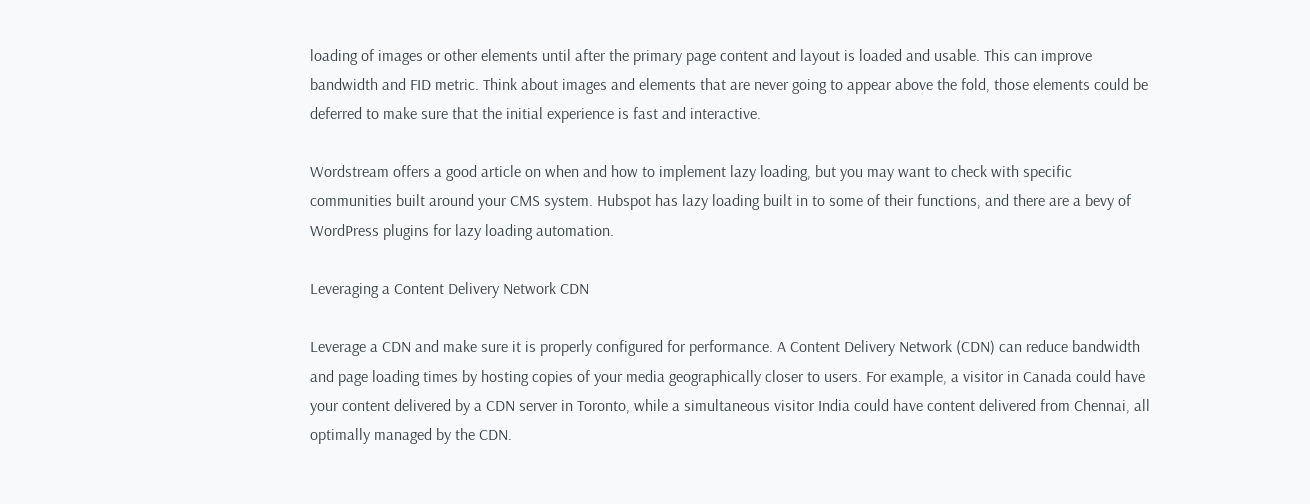loading of images or other elements until after the primary page content and layout is loaded and usable. This can improve bandwidth and FID metric. Think about images and elements that are never going to appear above the fold, those elements could be deferred to make sure that the initial experience is fast and interactive.

Wordstream offers a good article on when and how to implement lazy loading, but you may want to check with specific communities built around your CMS system. Hubspot has lazy loading built in to some of their functions, and there are a bevy of WordPress plugins for lazy loading automation.

Leveraging a Content Delivery Network CDN

Leverage a CDN and make sure it is properly configured for performance. A Content Delivery Network (CDN) can reduce bandwidth and page loading times by hosting copies of your media geographically closer to users. For example, a visitor in Canada could have your content delivered by a CDN server in Toronto, while a simultaneous visitor India could have content delivered from Chennai, all optimally managed by the CDN.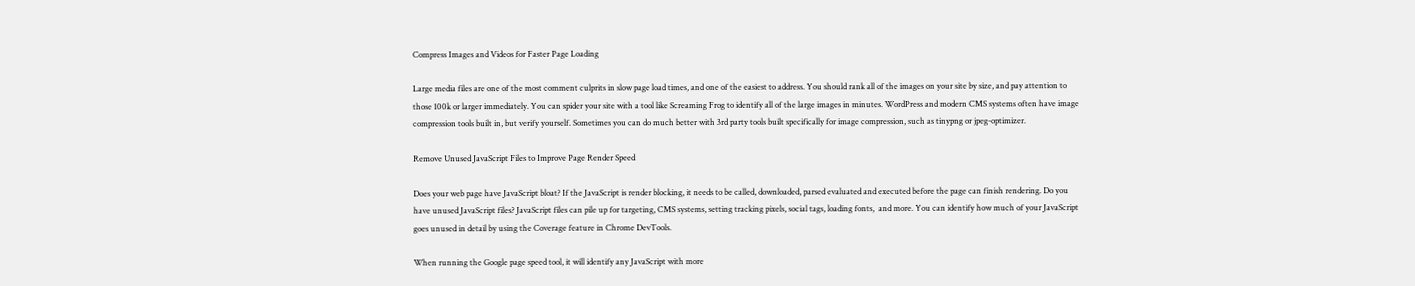Compress Images and Videos for Faster Page Loading

Large media files are one of the most comment culprits in slow page load times, and one of the easiest to address. You should rank all of the images on your site by size, and pay attention to those 100k or larger immediately. You can spider your site with a tool like Screaming Frog to identify all of the large images in minutes. WordPress and modern CMS systems often have image compression tools built in, but verify yourself. Sometimes you can do much better with 3rd party tools built specifically for image compression, such as tinypng or jpeg-optimizer.

Remove Unused JavaScript Files to Improve Page Render Speed

Does your web page have JavaScript bloat? If the JavaScript is render blocking, it needs to be called, downloaded, parsed evaluated and executed before the page can finish rendering. Do you have unused JavaScript files? JavaScript files can pile up for targeting, CMS systems, setting tracking pixels, social tags, loading fonts,  and more. You can identify how much of your JavaScript goes unused in detail by using the Coverage feature in Chrome DevTools.

When running the Google page speed tool, it will identify any JavaScript with more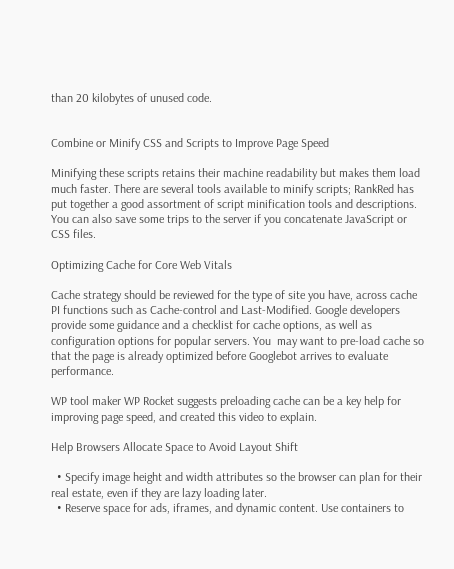than 20 kilobytes of unused code.


Combine or Minify CSS and Scripts to Improve Page Speed

Minifying these scripts retains their machine readability but makes them load much faster. There are several tools available to minify scripts; RankRed has put together a good assortment of script minification tools and descriptions. You can also save some trips to the server if you concatenate JavaScript or CSS files.

Optimizing Cache for Core Web Vitals

Cache strategy should be reviewed for the type of site you have, across cache PI functions such as Cache-control and Last-Modified. Google developers provide some guidance and a checklist for cache options, as well as configuration options for popular servers. You  may want to pre-load cache so that the page is already optimized before Googlebot arrives to evaluate performance.

WP tool maker WP Rocket suggests preloading cache can be a key help for improving page speed, and created this video to explain.

Help Browsers Allocate Space to Avoid Layout Shift

  • Specify image height and width attributes so the browser can plan for their real estate, even if they are lazy loading later.
  • Reserve space for ads, iframes, and dynamic content. Use containers to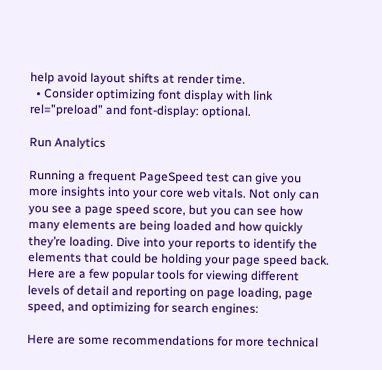help avoid layout shifts at render time.
  • Consider optimizing font display with link rel=”preload” and font-display: optional.

Run Analytics

Running a frequent PageSpeed test can give you more insights into your core web vitals. Not only can you see a page speed score, but you can see how many elements are being loaded and how quickly they’re loading. Dive into your reports to identify the elements that could be holding your page speed back. Here are a few popular tools for viewing different levels of detail and reporting on page loading, page speed, and optimizing for search engines:

Here are some recommendations for more technical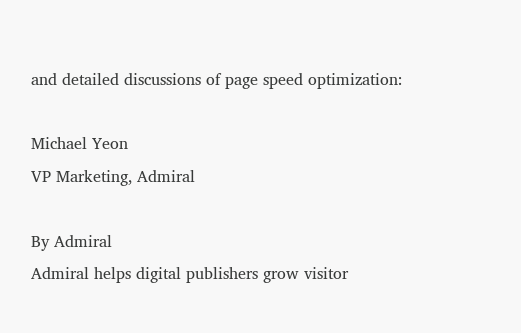and detailed discussions of page speed optimization:

Michael Yeon
VP Marketing, Admiral

By Admiral
Admiral helps digital publishers grow visitor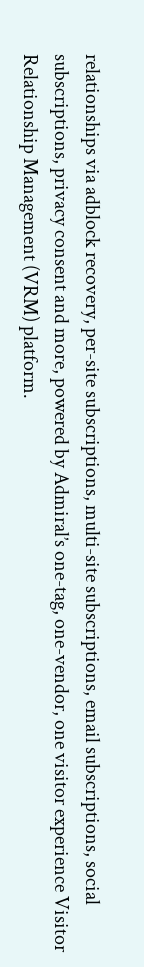relationships via adblock recovery, per-site subscriptions, multi-site subscriptions, email subscriptions, social subscriptions, privacy consent and more, powered by Admiral’s one-tag, one-vendor, one visitor experience Visitor Relationship Management (VRM) platform.